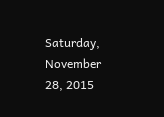Saturday, November 28, 2015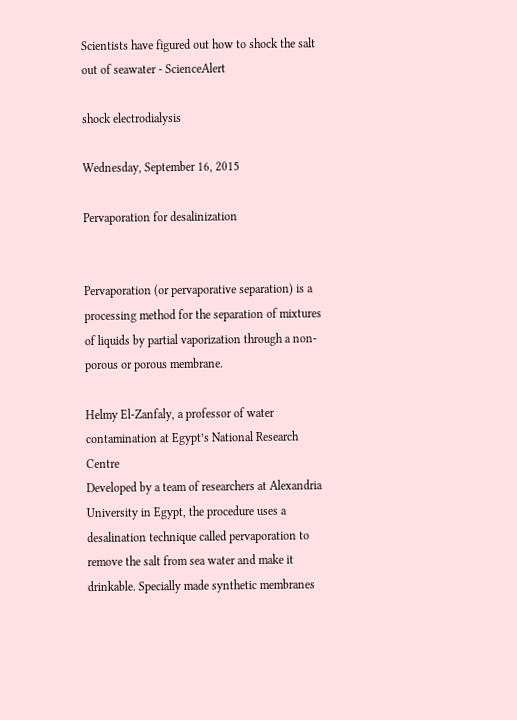Scientists have figured out how to shock the salt out of seawater - ScienceAlert

shock electrodialysis

Wednesday, September 16, 2015

Pervaporation for desalinization


Pervaporation (or pervaporative separation) is a processing method for the separation of mixtures of liquids by partial vaporization through a non-porous or porous membrane.

Helmy El-Zanfaly, a professor of water contamination at Egypt’s National Research Centre
Developed by a team of researchers at Alexandria University in Egypt, the procedure uses a desalination technique called pervaporation to remove the salt from sea water and make it drinkable. Specially made synthetic membranes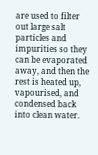are used to filter out large salt particles and impurities so they can be evaporated away, and then the rest is heated up, vapourised, and condensed back into clean water.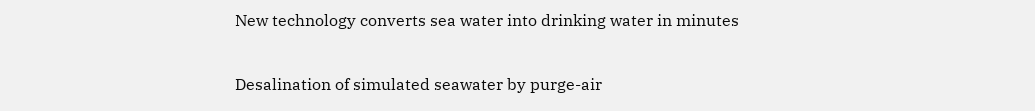New technology converts sea water into drinking water in minutes

Desalination of simulated seawater by purge-air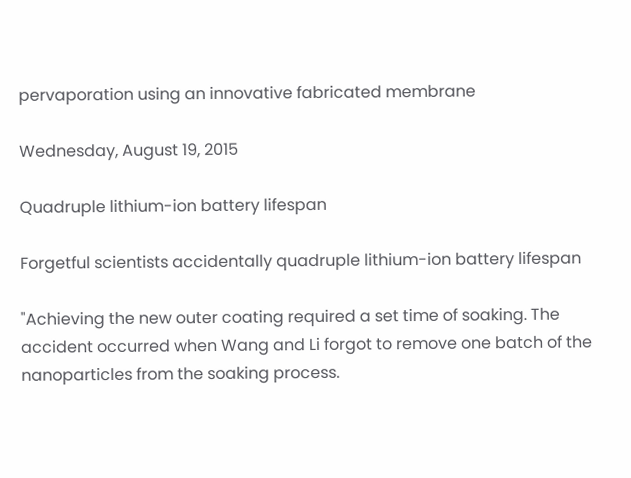pervaporation using an innovative fabricated membrane

Wednesday, August 19, 2015

Quadruple lithium-ion battery lifespan

Forgetful scientists accidentally quadruple lithium-ion battery lifespan

"Achieving the new outer coating required a set time of soaking. The accident occurred when Wang and Li forgot to remove one batch of the nanoparticles from the soaking process.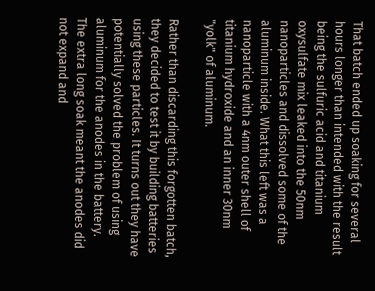That batch ended up soaking for several hours longer than intended with the result being the sulfuric acid and titanium oxysulfate mix leaked into the 50nm nanoparticles and dissolved some of the aluminum inside. What this left was a nanoparticle with a 4nm outer shell of titanium hydroxide and an inner 30nm "yolk" of aluminum.

Rather than discarding this forgotten batch, they decided to test it by building batteries using these particles. It turns out they have potentially solved the problem of using aluminum for the anodes in the battery. The extra long soak meant the anodes did not expand and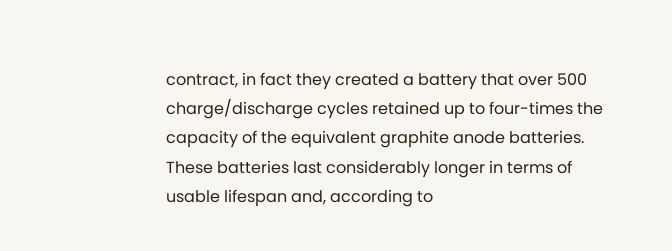contract, in fact they created a battery that over 500 charge/discharge cycles retained up to four-times the capacity of the equivalent graphite anode batteries. These batteries last considerably longer in terms of usable lifespan and, according to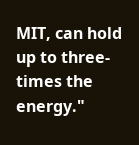MIT, can hold up to three-times the energy."